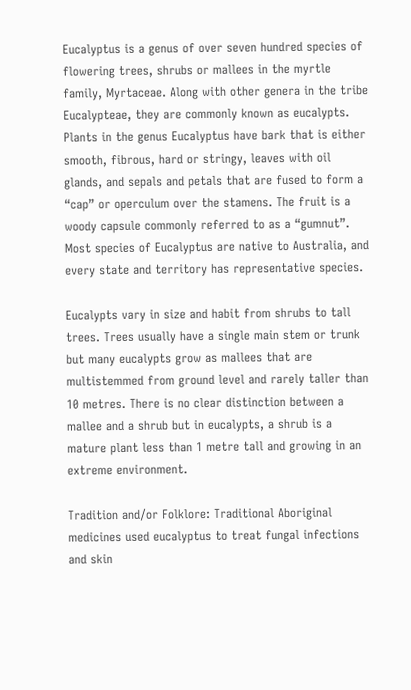Eucalyptus is a genus of over seven hundred species of flowering trees, shrubs or mallees in the myrtle family, Myrtaceae. Along with other genera in the tribe Eucalypteae, they are commonly known as eucalypts. Plants in the genus Eucalyptus have bark that is either smooth, fibrous, hard or stringy, leaves with oil glands, and sepals and petals that are fused to form a “cap” or operculum over the stamens. The fruit is a woody capsule commonly referred to as a “gumnut”.
Most species of Eucalyptus are native to Australia, and every state and territory has representative species.

Eucalypts vary in size and habit from shrubs to tall trees. Trees usually have a single main stem or trunk but many eucalypts grow as mallees that are multistemmed from ground level and rarely taller than 10 metres. There is no clear distinction between a mallee and a shrub but in eucalypts, a shrub is a mature plant less than 1 metre tall and growing in an extreme environment.

Tradition and/or Folklore: Traditional Aboriginal medicines used eucalyptus to treat fungal infections and skin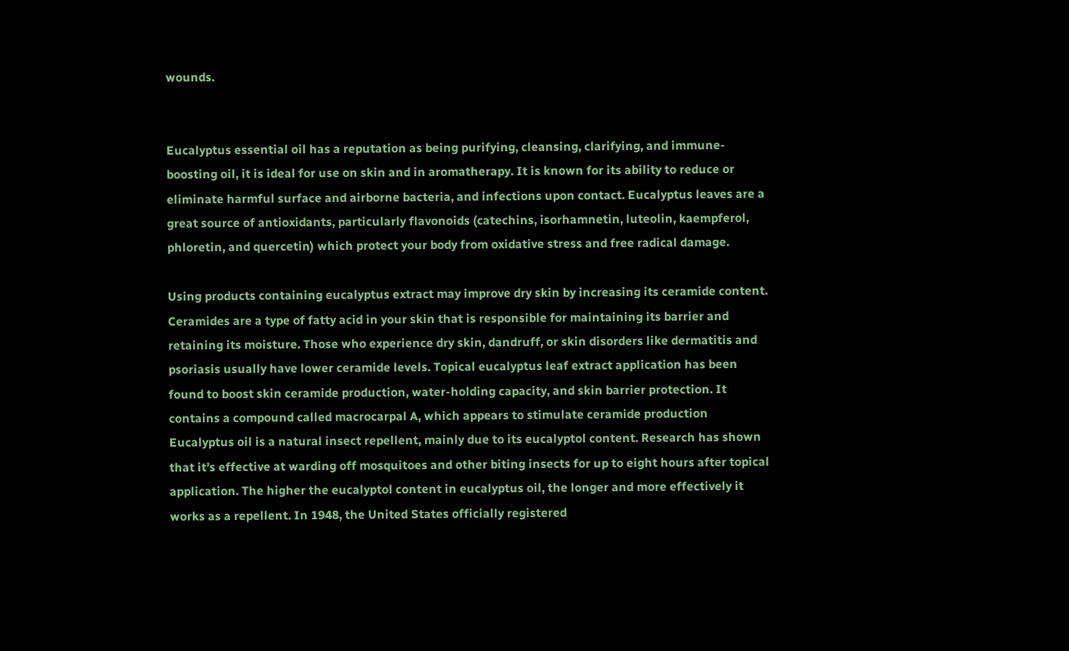wounds.


Eucalyptus essential oil has a reputation as being purifying, cleansing, clarifying, and immune-boosting oil, it is ideal for use on skin and in aromatherapy. It is known for its ability to reduce or eliminate harmful surface and airborne bacteria, and infections upon contact. Eucalyptus leaves are a great source of antioxidants, particularly flavonoids (catechins, isorhamnetin, luteolin, kaempferol, phloretin, and quercetin) which protect your body from oxidative stress and free radical damage.

Using products containing eucalyptus extract may improve dry skin by increasing its ceramide content. Ceramides are a type of fatty acid in your skin that is responsible for maintaining its barrier and retaining its moisture. Those who experience dry skin, dandruff, or skin disorders like dermatitis and psoriasis usually have lower ceramide levels. Topical eucalyptus leaf extract application has been found to boost skin ceramide production, water-holding capacity, and skin barrier protection. It contains a compound called macrocarpal A, which appears to stimulate ceramide production
Eucalyptus oil is a natural insect repellent, mainly due to its eucalyptol content. Research has shown that it’s effective at warding off mosquitoes and other biting insects for up to eight hours after topical application. The higher the eucalyptol content in eucalyptus oil, the longer and more effectively it works as a repellent. In 1948, the United States officially registered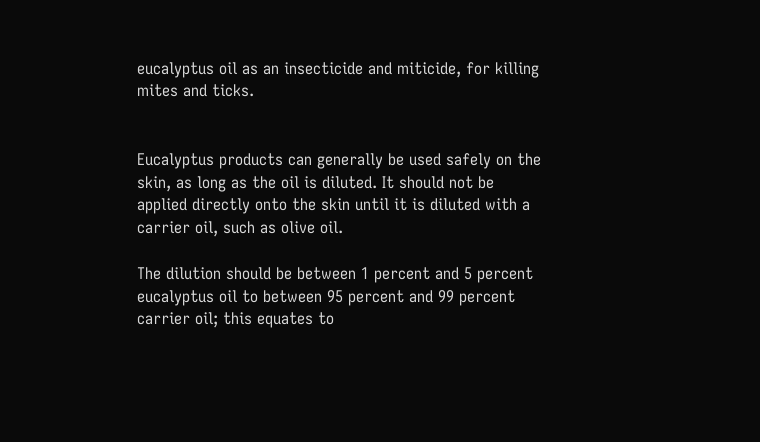eucalyptus oil as an insecticide and miticide, for killing mites and ticks.


Eucalyptus products can generally be used safely on the skin, as long as the oil is diluted. It should not be applied directly onto the skin until it is diluted with a carrier oil, such as olive oil.

The dilution should be between 1 percent and 5 percent eucalyptus oil to between 95 percent and 99 percent carrier oil; this equates to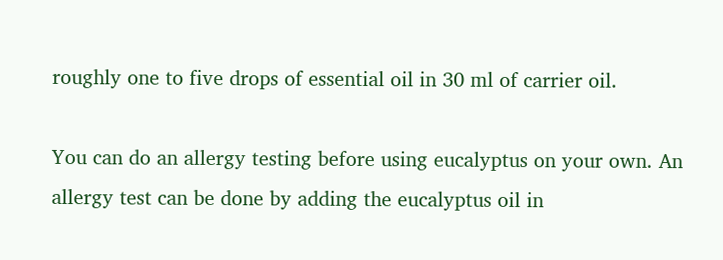roughly one to five drops of essential oil in 30 ml of carrier oil.

You can do an allergy testing before using eucalyptus on your own. An allergy test can be done by adding the eucalyptus oil in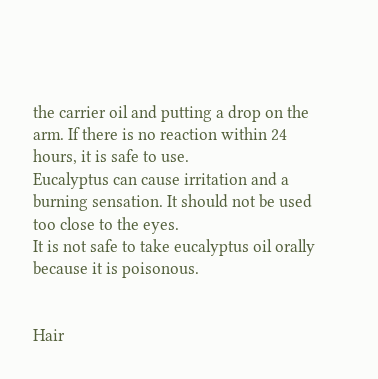the carrier oil and putting a drop on the arm. If there is no reaction within 24 hours, it is safe to use.
Eucalyptus can cause irritation and a burning sensation. It should not be used too close to the eyes.
It is not safe to take eucalyptus oil orally because it is poisonous.


Hair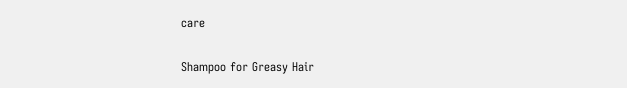care

Shampoo for Greasy Hair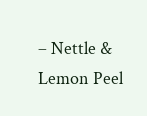– Nettle & Lemon Peel